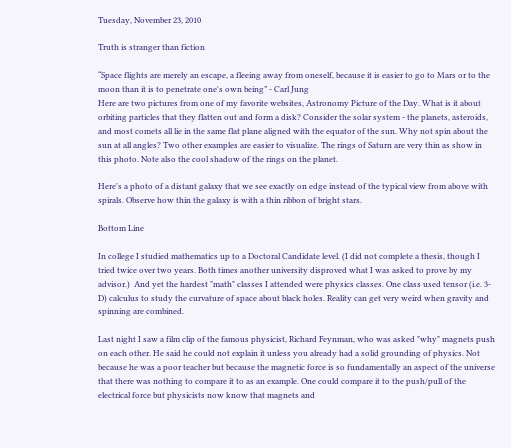Tuesday, November 23, 2010

Truth is stranger than fiction

“Space flights are merely an escape, a fleeing away from oneself, because it is easier to go to Mars or to the moon than it is to penetrate one's own being” - Carl Jung
Here are two pictures from one of my favorite websites, Astronomy Picture of the Day. What is it about orbiting particles that they flatten out and form a disk? Consider the solar system - the planets, asteroids, and most comets all lie in the same flat plane aligned with the equator of the sun. Why not spin about the sun at all angles? Two other examples are easier to visualize. The rings of Saturn are very thin as show in this photo. Note also the cool shadow of the rings on the planet.

Here's a photo of a distant galaxy that we see exactly on edge instead of the typical view from above with spirals. Observe how thin the galaxy is with a thin ribbon of bright stars.

Bottom Line

In college I studied mathematics up to a Doctoral Candidate level. (I did not complete a thesis, though I tried twice over two years. Both times another university disproved what I was asked to prove by my advisor.)  And yet the hardest "math" classes I attended were physics classes. One class used tensor (i.e. 3-D) calculus to study the curvature of space about black holes. Reality can get very weird when gravity and spinning are combined.

Last night I saw a film clip of the famous physicist, Richard Feynman, who was asked "why" magnets push on each other. He said he could not explain it unless you already had a solid grounding of physics. Not because he was a poor teacher but because the magnetic force is so fundamentally an aspect of the universe that there was nothing to compare it to as an example. One could compare it to the push/pull of the electrical force but physicists now know that magnets and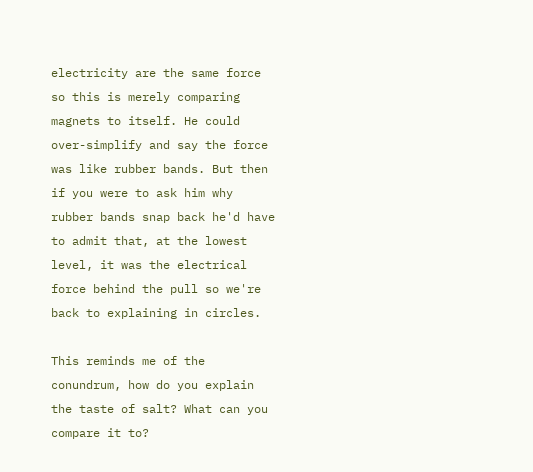electricity are the same force so this is merely comparing magnets to itself. He could over-simplify and say the force was like rubber bands. But then if you were to ask him why rubber bands snap back he'd have to admit that, at the lowest level, it was the electrical force behind the pull so we're back to explaining in circles.

This reminds me of the conundrum, how do you explain the taste of salt? What can you compare it to?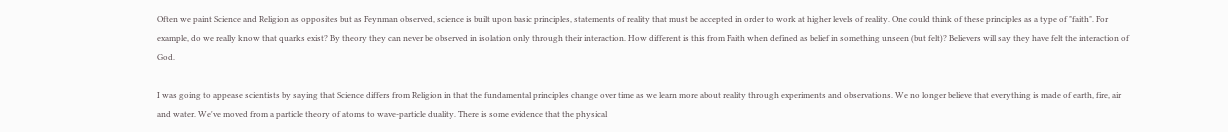Often we paint Science and Religion as opposites but as Feynman observed, science is built upon basic principles, statements of reality that must be accepted in order to work at higher levels of reality. One could think of these principles as a type of "faith". For example, do we really know that quarks exist? By theory they can never be observed in isolation only through their interaction. How different is this from Faith when defined as belief in something unseen (but felt)? Believers will say they have felt the interaction of God.

I was going to appease scientists by saying that Science differs from Religion in that the fundamental principles change over time as we learn more about reality through experiments and observations. We no longer believe that everything is made of earth, fire, air and water. We've moved from a particle theory of atoms to wave-particle duality. There is some evidence that the physical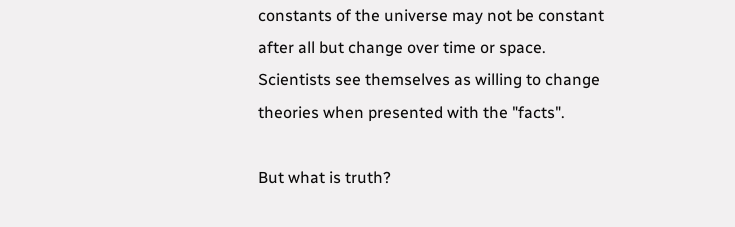constants of the universe may not be constant after all but change over time or space. Scientists see themselves as willing to change theories when presented with the "facts".

But what is truth?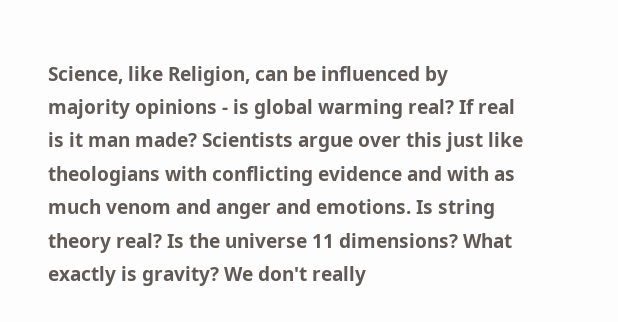Science, like Religion, can be influenced by majority opinions - is global warming real? If real is it man made? Scientists argue over this just like theologians with conflicting evidence and with as much venom and anger and emotions. Is string theory real? Is the universe 11 dimensions? What exactly is gravity? We don't really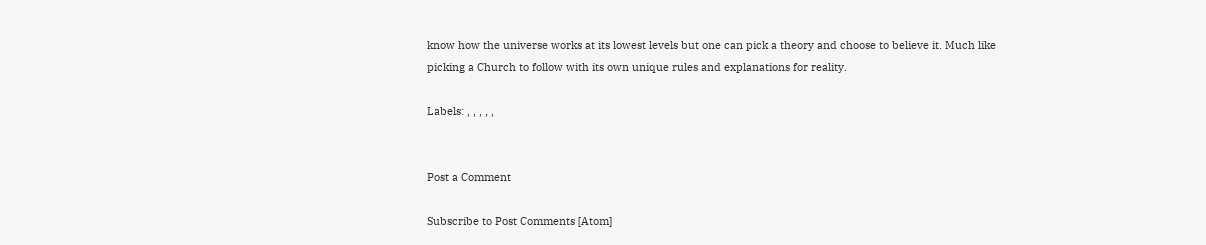know how the universe works at its lowest levels but one can pick a theory and choose to believe it. Much like picking a Church to follow with its own unique rules and explanations for reality.

Labels: , , , , ,


Post a Comment

Subscribe to Post Comments [Atom]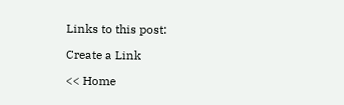Links to this post:

Create a Link

<< Home